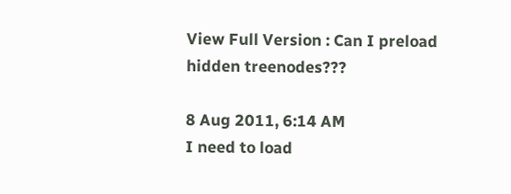View Full Version : Can I preload hidden treenodes???

8 Aug 2011, 6:14 AM
I need to load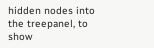hidden nodes into the treepanel, to show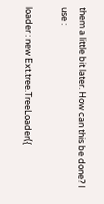them a little bit later. How can this be done? I use :

loader : new Ext.tree.TreeLoader({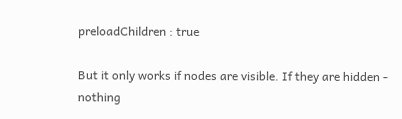preloadChildren : true

But it only works if nodes are visible. If they are hidden - nothing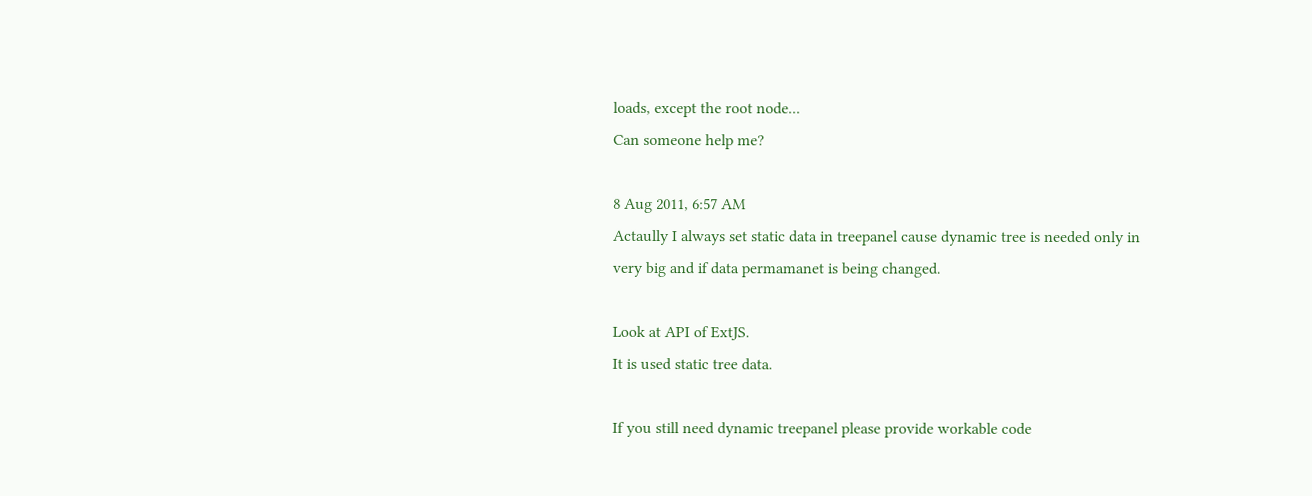loads, except the root node...
Can someone help me?

8 Aug 2011, 6:57 AM
Actaully I always set static data in treepanel cause dynamic tree is needed only in
very big and if data permamanet is being changed.

Look at API of ExtJS.
It is used static tree data.

If you still need dynamic treepanel please provide workable code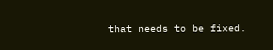that needs to be fixed.